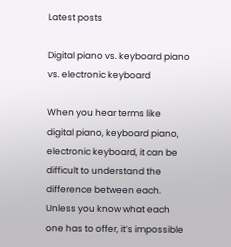Latest posts

Digital piano vs. keyboard piano vs. electronic keyboard

When you hear terms like digital piano, keyboard piano, electronic keyboard, it can be difficult to understand the difference between each. Unless you know what each one has to offer, it’s impossible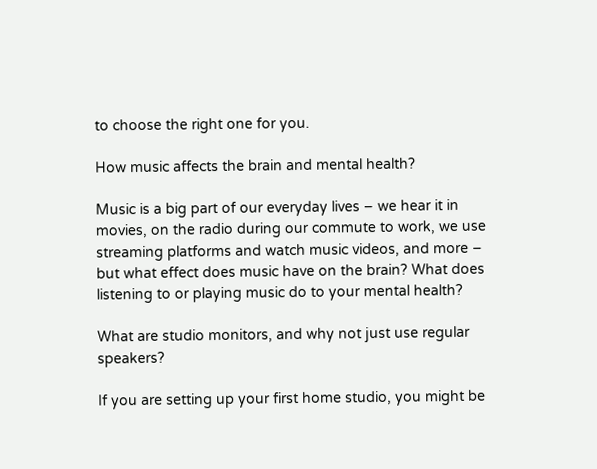to choose the right one for you.

How music affects the brain and mental health?

Music is a big part of our everyday lives – we hear it in movies, on the radio during our commute to work, we use streaming platforms and watch music videos, and more – but what effect does music have on the brain? What does listening to or playing music do to your mental health?

What are studio monitors, and why not just use regular speakers?

If you are setting up your first home studio, you might be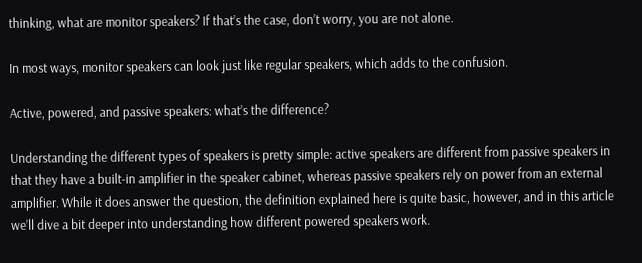thinking, what are monitor speakers? If that’s the case, don’t worry, you are not alone.

In most ways, monitor speakers can look just like regular speakers, which adds to the confusion.

Active, powered, and passive speakers: what’s the difference?

Understanding the different types of speakers is pretty simple: active speakers are different from passive speakers in that they have a built-in amplifier in the speaker cabinet, whereas passive speakers rely on power from an external amplifier. While it does answer the question, the definition explained here is quite basic, however, and in this article we’ll dive a bit deeper into understanding how different powered speakers work.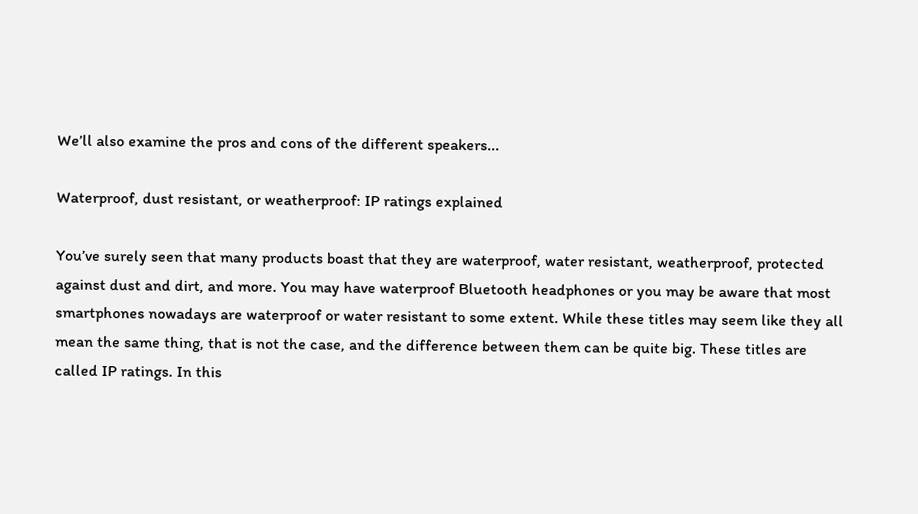We’ll also examine the pros and cons of the different speakers...

Waterproof, dust resistant, or weatherproof: IP ratings explained

You’ve surely seen that many products boast that they are waterproof, water resistant, weatherproof, protected against dust and dirt, and more. You may have waterproof Bluetooth headphones or you may be aware that most smartphones nowadays are waterproof or water resistant to some extent. While these titles may seem like they all mean the same thing, that is not the case, and the difference between them can be quite big. These titles are called IP ratings. In this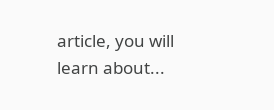article, you will learn about...